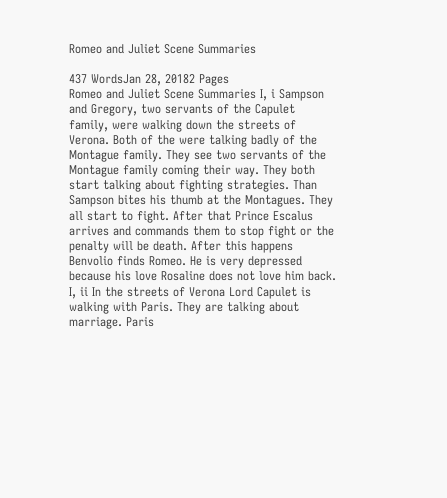Romeo and Juliet Scene Summaries

437 WordsJan 28, 20182 Pages
Romeo and Juliet Scene Summaries I, i Sampson and Gregory, two servants of the Capulet family, were walking down the streets of Verona. Both of the were talking badly of the Montague family. They see two servants of the Montague family coming their way. They both start talking about fighting strategies. Than Sampson bites his thumb at the Montagues. They all start to fight. After that Prince Escalus arrives and commands them to stop fight or the penalty will be death. After this happens Benvolio finds Romeo. He is very depressed because his love Rosaline does not love him back. I, ii In the streets of Verona Lord Capulet is walking with Paris. They are talking about marriage. Paris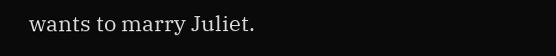wants to marry Juliet.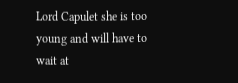Lord Capulet she is too young and will have to wait at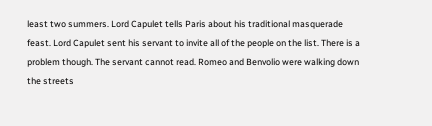least two summers. Lord Capulet tells Paris about his traditional masquerade feast. Lord Capulet sent his servant to invite all of the people on the list. There is a problem though. The servant cannot read. Romeo and Benvolio were walking down the streets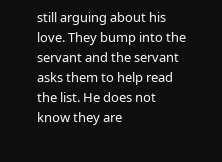still arguing about his love. They bump into the servant and the servant asks them to help read the list. He does not know they are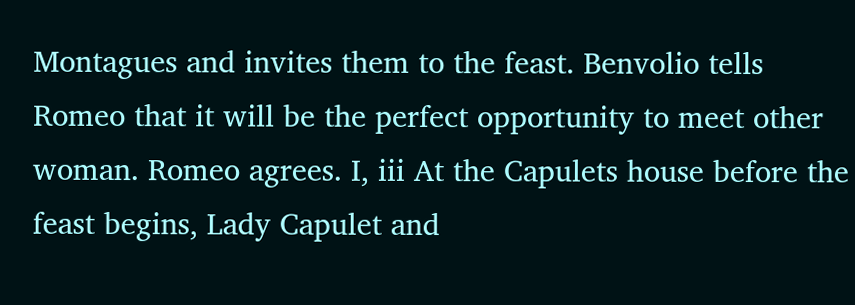Montagues and invites them to the feast. Benvolio tells Romeo that it will be the perfect opportunity to meet other woman. Romeo agrees. I, iii At the Capulets house before the feast begins, Lady Capulet and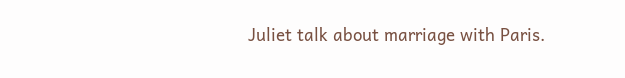Juliet talk about marriage with Paris.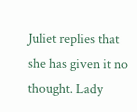Juliet replies that she has given it no thought. Lady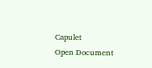Capulet
Open Document